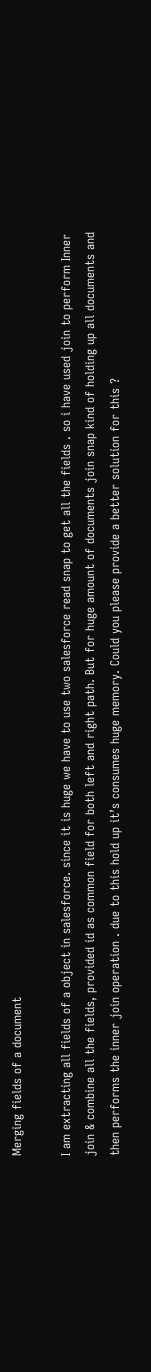Merging fields of a document

I am extracting all fields of a object in salesforce. since it is huge we have to use two salesforce read snap to get all the fields . so i have used join to perform Inner join & combine all the fields, provided id as common field for both left and right path. But for huge amount of documents join snap kind of holding up all documents and then performs the inner join operation . due to this hold up it’s consumes huge memory. Could you please provide a better solution for this ?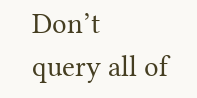Don’t query all of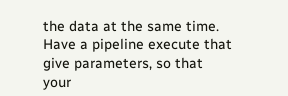the data at the same time. Have a pipeline execute that give parameters, so that your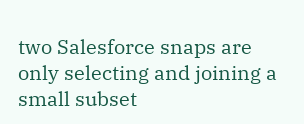two Salesforce snaps are only selecting and joining a small subset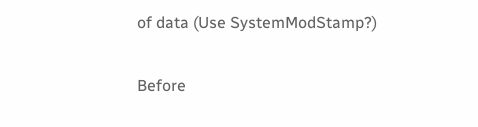of data (Use SystemModStamp?)

Before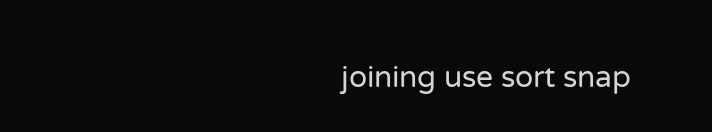joining use sort snap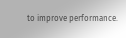to improve performance.